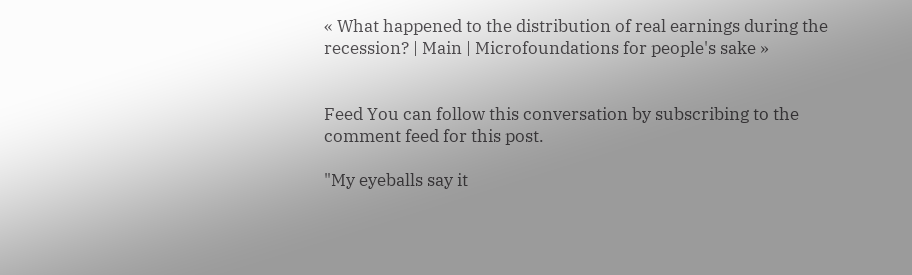« What happened to the distribution of real earnings during the recession? | Main | Microfoundations for people's sake »


Feed You can follow this conversation by subscribing to the comment feed for this post.

"My eyeballs say it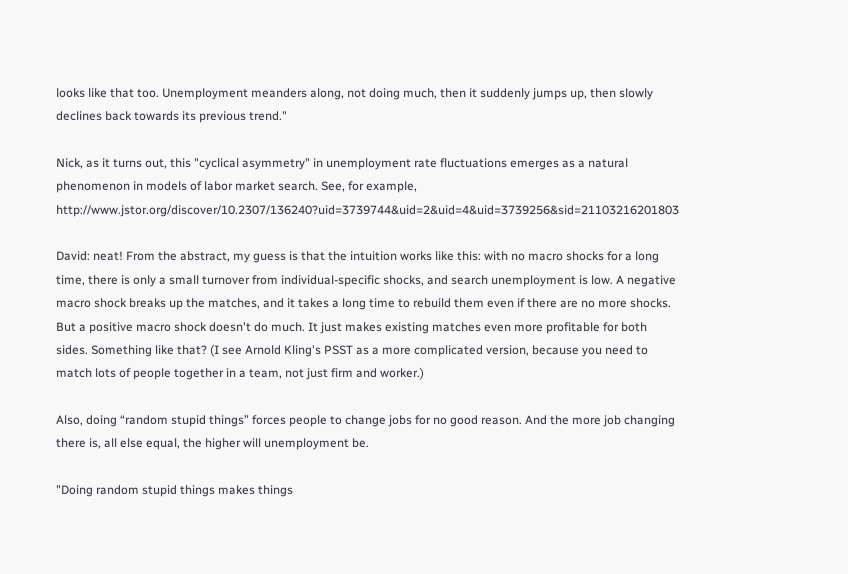looks like that too. Unemployment meanders along, not doing much, then it suddenly jumps up, then slowly declines back towards its previous trend."

Nick, as it turns out, this "cyclical asymmetry" in unemployment rate fluctuations emerges as a natural phenomenon in models of labor market search. See, for example, http://www.jstor.org/discover/10.2307/136240?uid=3739744&uid=2&uid=4&uid=3739256&sid=21103216201803

David: neat! From the abstract, my guess is that the intuition works like this: with no macro shocks for a long time, there is only a small turnover from individual-specific shocks, and search unemployment is low. A negative macro shock breaks up the matches, and it takes a long time to rebuild them even if there are no more shocks. But a positive macro shock doesn't do much. It just makes existing matches even more profitable for both sides. Something like that? (I see Arnold Kling's PSST as a more complicated version, because you need to match lots of people together in a team, not just firm and worker.)

Also, doing “random stupid things” forces people to change jobs for no good reason. And the more job changing there is, all else equal, the higher will unemployment be.

"Doing random stupid things makes things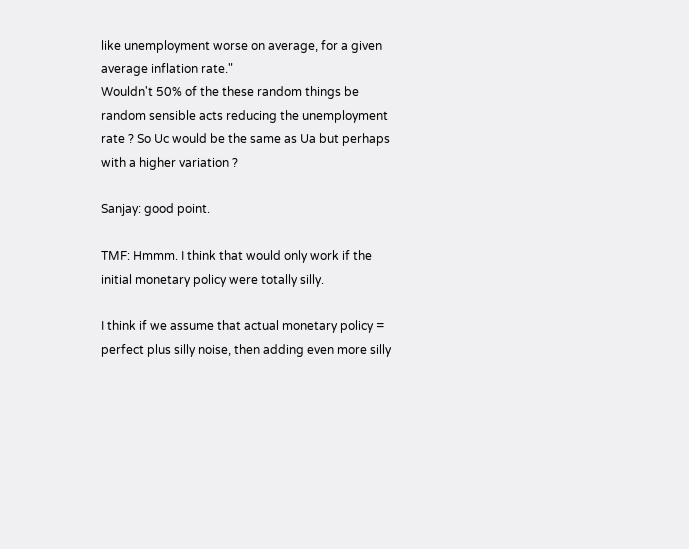like unemployment worse on average, for a given average inflation rate."
Wouldn't 50% of the these random things be random sensible acts reducing the unemployment rate ? So Uc would be the same as Ua but perhaps with a higher variation ?

Sanjay: good point.

TMF: Hmmm. I think that would only work if the initial monetary policy were totally silly.

I think if we assume that actual monetary policy = perfect plus silly noise, then adding even more silly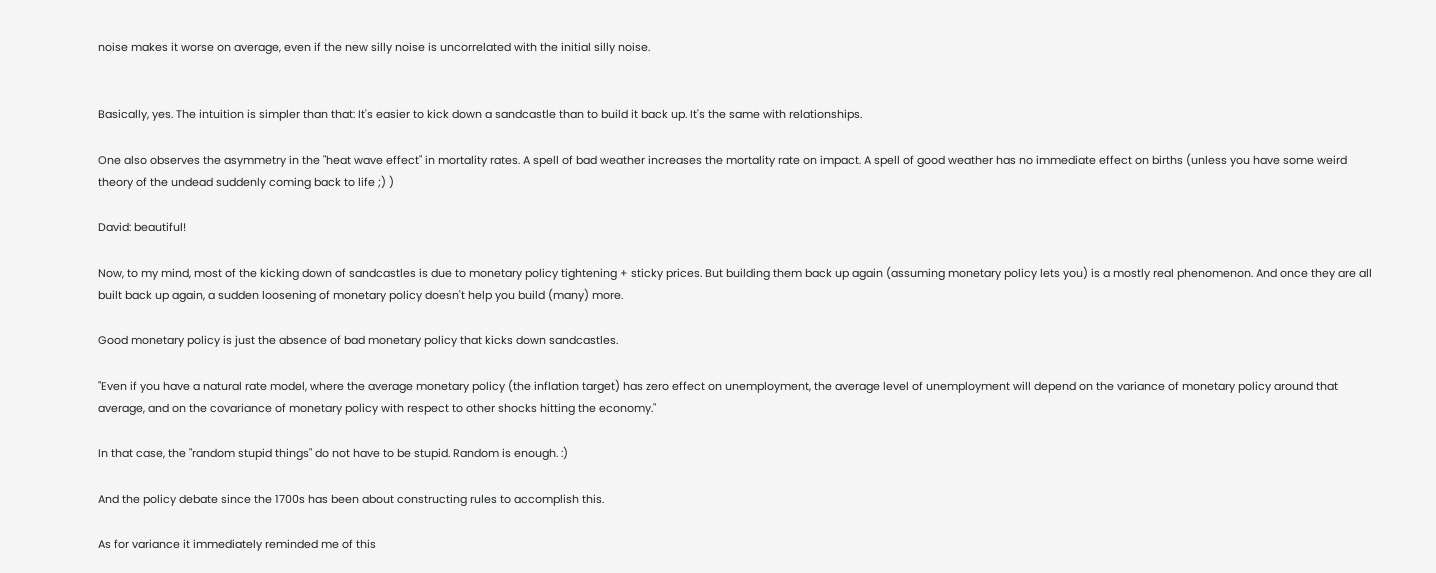noise makes it worse on average, even if the new silly noise is uncorrelated with the initial silly noise.


Basically, yes. The intuition is simpler than that: It's easier to kick down a sandcastle than to build it back up. It's the same with relationships.

One also observes the asymmetry in the "heat wave effect" in mortality rates. A spell of bad weather increases the mortality rate on impact. A spell of good weather has no immediate effect on births (unless you have some weird theory of the undead suddenly coming back to life ;) )

David: beautiful!

Now, to my mind, most of the kicking down of sandcastles is due to monetary policy tightening + sticky prices. But building them back up again (assuming monetary policy lets you) is a mostly real phenomenon. And once they are all built back up again, a sudden loosening of monetary policy doesn't help you build (many) more.

Good monetary policy is just the absence of bad monetary policy that kicks down sandcastles.

"Even if you have a natural rate model, where the average monetary policy (the inflation target) has zero effect on unemployment, the average level of unemployment will depend on the variance of monetary policy around that average, and on the covariance of monetary policy with respect to other shocks hitting the economy."

In that case, the "random stupid things" do not have to be stupid. Random is enough. :)

And the policy debate since the 1700s has been about constructing rules to accomplish this.

As for variance it immediately reminded me of this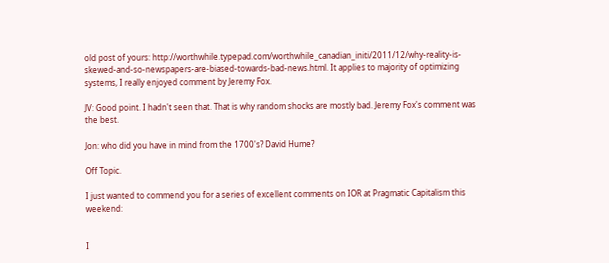old post of yours: http://worthwhile.typepad.com/worthwhile_canadian_initi/2011/12/why-reality-is-skewed-and-so-newspapers-are-biased-towards-bad-news.html. It applies to majority of optimizing systems, I really enjoyed comment by Jeremy Fox.

JV: Good point. I hadn't seen that. That is why random shocks are mostly bad. Jeremy Fox's comment was the best.

Jon: who did you have in mind from the 1700's? David Hume?

Off Topic.

I just wanted to commend you for a series of excellent comments on IOR at Pragmatic Capitalism this weekend:


I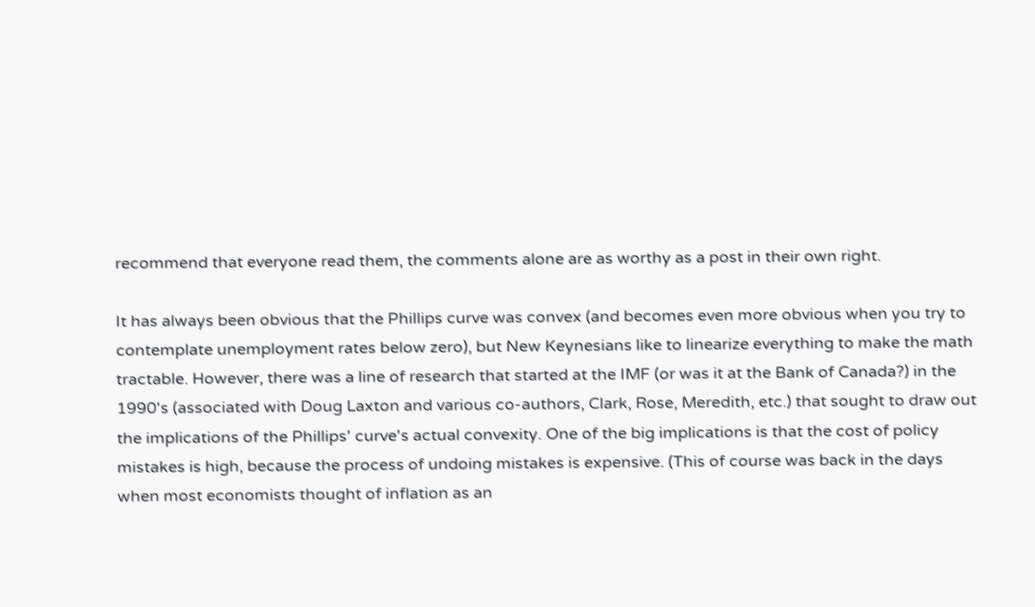recommend that everyone read them, the comments alone are as worthy as a post in their own right.

It has always been obvious that the Phillips curve was convex (and becomes even more obvious when you try to contemplate unemployment rates below zero), but New Keynesians like to linearize everything to make the math tractable. However, there was a line of research that started at the IMF (or was it at the Bank of Canada?) in the 1990's (associated with Doug Laxton and various co-authors, Clark, Rose, Meredith, etc.) that sought to draw out the implications of the Phillips' curve's actual convexity. One of the big implications is that the cost of policy mistakes is high, because the process of undoing mistakes is expensive. (This of course was back in the days when most economists thought of inflation as an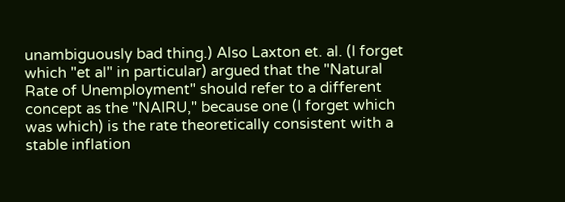unambiguously bad thing.) Also Laxton et. al. (I forget which "et al" in particular) argued that the "Natural Rate of Unemployment" should refer to a different concept as the "NAIRU," because one (I forget which was which) is the rate theoretically consistent with a stable inflation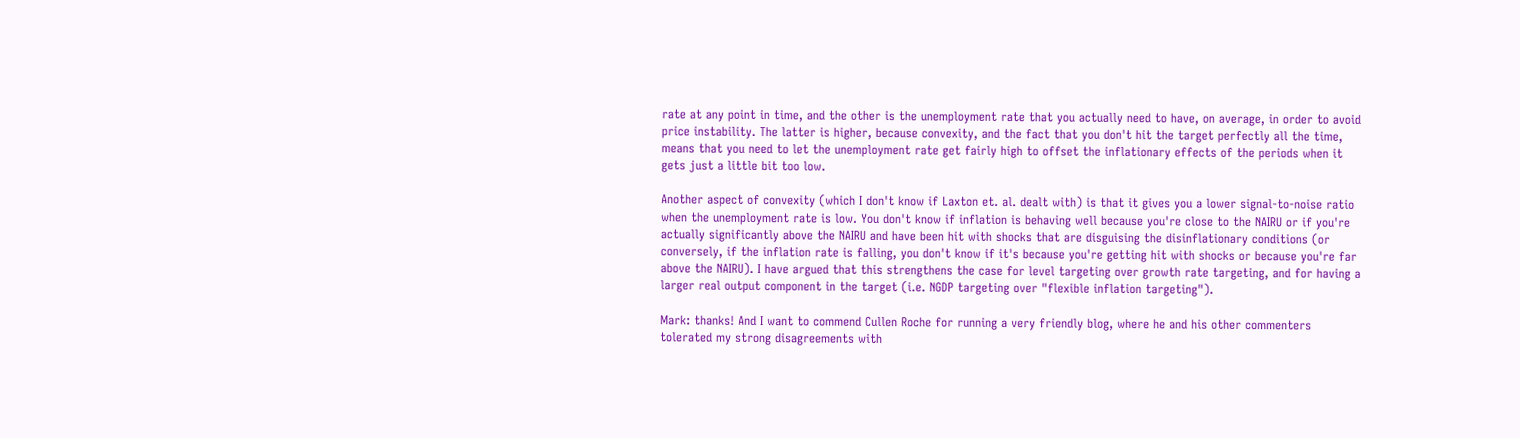rate at any point in time, and the other is the unemployment rate that you actually need to have, on average, in order to avoid price instability. The latter is higher, because convexity, and the fact that you don't hit the target perfectly all the time, means that you need to let the unemployment rate get fairly high to offset the inflationary effects of the periods when it gets just a little bit too low.

Another aspect of convexity (which I don't know if Laxton et. al. dealt with) is that it gives you a lower signal-to-noise ratio when the unemployment rate is low. You don't know if inflation is behaving well because you're close to the NAIRU or if you're actually significantly above the NAIRU and have been hit with shocks that are disguising the disinflationary conditions (or conversely, if the inflation rate is falling, you don't know if it's because you're getting hit with shocks or because you're far above the NAIRU). I have argued that this strengthens the case for level targeting over growth rate targeting, and for having a larger real output component in the target (i.e. NGDP targeting over "flexible inflation targeting").

Mark: thanks! And I want to commend Cullen Roche for running a very friendly blog, where he and his other commenters tolerated my strong disagreements with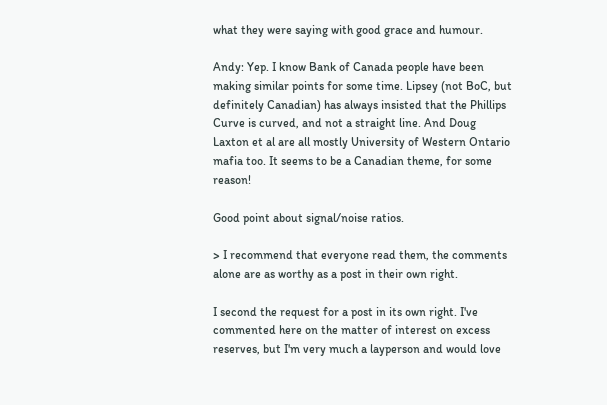what they were saying with good grace and humour.

Andy: Yep. I know Bank of Canada people have been making similar points for some time. Lipsey (not BoC, but definitely Canadian) has always insisted that the Phillips Curve is curved, and not a straight line. And Doug Laxton et al are all mostly University of Western Ontario mafia too. It seems to be a Canadian theme, for some reason!

Good point about signal/noise ratios.

> I recommend that everyone read them, the comments alone are as worthy as a post in their own right.

I second the request for a post in its own right. I've commented here on the matter of interest on excess reserves, but I'm very much a layperson and would love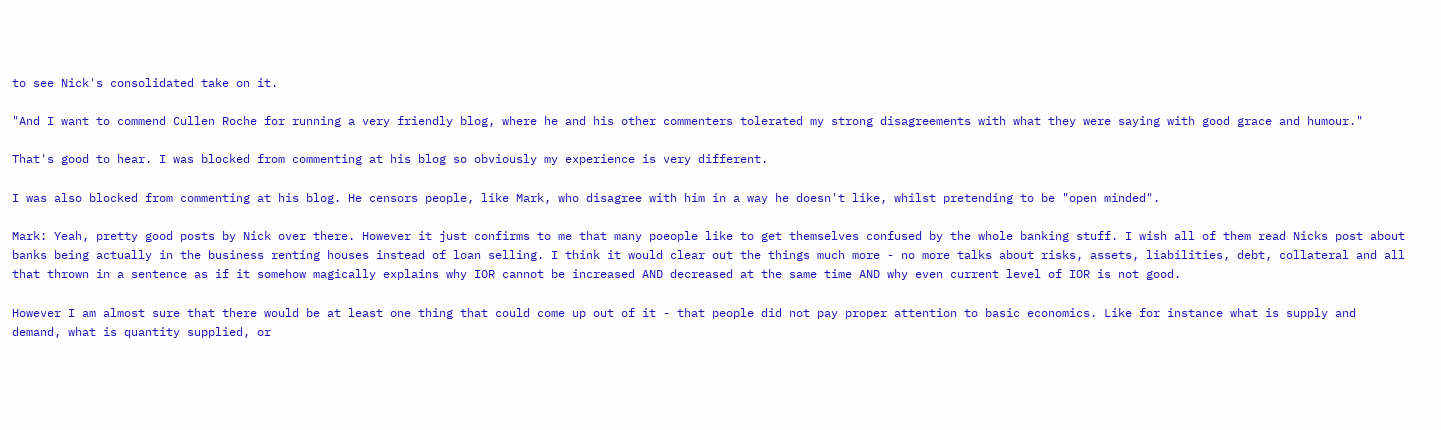to see Nick's consolidated take on it.

"And I want to commend Cullen Roche for running a very friendly blog, where he and his other commenters tolerated my strong disagreements with what they were saying with good grace and humour."

That's good to hear. I was blocked from commenting at his blog so obviously my experience is very different.

I was also blocked from commenting at his blog. He censors people, like Mark, who disagree with him in a way he doesn't like, whilst pretending to be "open minded".

Mark: Yeah, pretty good posts by Nick over there. However it just confirms to me that many poeople like to get themselves confused by the whole banking stuff. I wish all of them read Nicks post about banks being actually in the business renting houses instead of loan selling. I think it would clear out the things much more - no more talks about risks, assets, liabilities, debt, collateral and all that thrown in a sentence as if it somehow magically explains why IOR cannot be increased AND decreased at the same time AND why even current level of IOR is not good.

However I am almost sure that there would be at least one thing that could come up out of it - that people did not pay proper attention to basic economics. Like for instance what is supply and demand, what is quantity supplied, or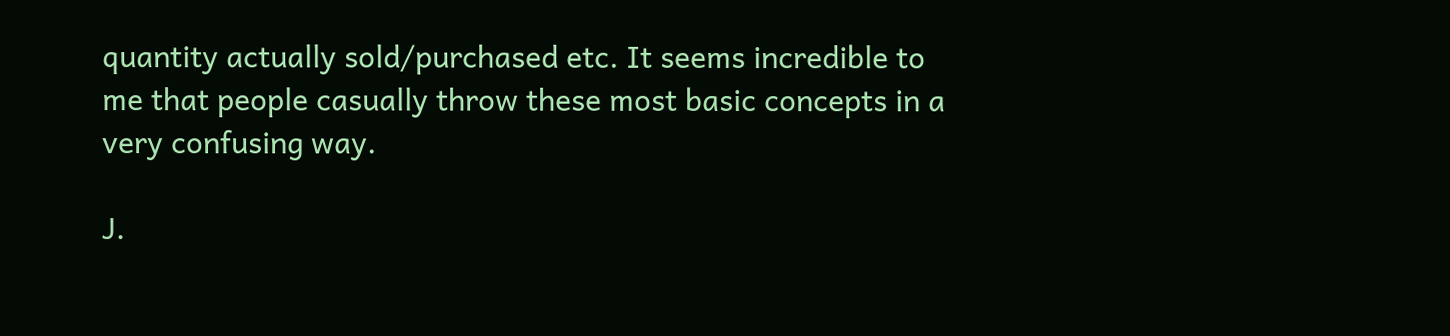quantity actually sold/purchased etc. It seems incredible to me that people casually throw these most basic concepts in a very confusing way.

J.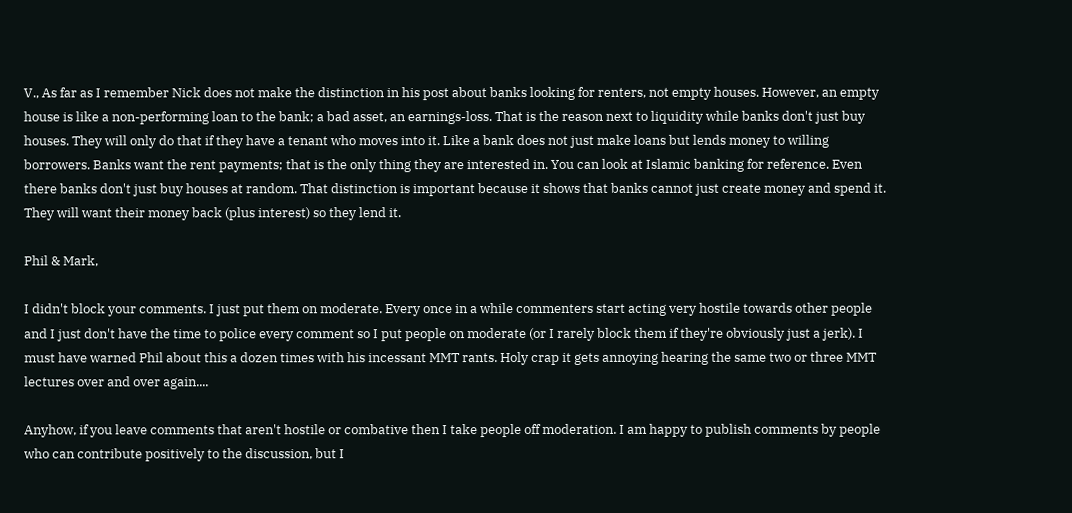V., As far as I remember Nick does not make the distinction in his post about banks looking for renters, not empty houses. However, an empty house is like a non-performing loan to the bank; a bad asset, an earnings-loss. That is the reason next to liquidity while banks don't just buy houses. They will only do that if they have a tenant who moves into it. Like a bank does not just make loans but lends money to willing borrowers. Banks want the rent payments; that is the only thing they are interested in. You can look at Islamic banking for reference. Even there banks don't just buy houses at random. That distinction is important because it shows that banks cannot just create money and spend it. They will want their money back (plus interest) so they lend it.

Phil & Mark,

I didn't block your comments. I just put them on moderate. Every once in a while commenters start acting very hostile towards other people and I just don't have the time to police every comment so I put people on moderate (or I rarely block them if they're obviously just a jerk). I must have warned Phil about this a dozen times with his incessant MMT rants. Holy crap it gets annoying hearing the same two or three MMT lectures over and over again....

Anyhow, if you leave comments that aren't hostile or combative then I take people off moderation. I am happy to publish comments by people who can contribute positively to the discussion, but I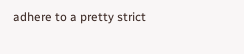adhere to a pretty strict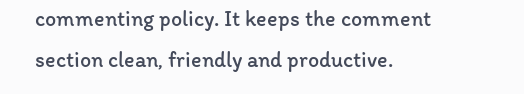commenting policy. It keeps the comment section clean, friendly and productive.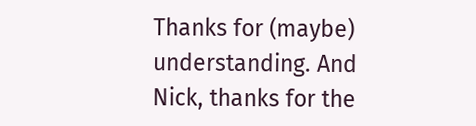Thanks for (maybe) understanding. And Nick, thanks for the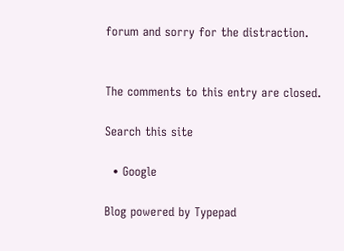forum and sorry for the distraction.


The comments to this entry are closed.

Search this site

  • Google

Blog powered by Typepad